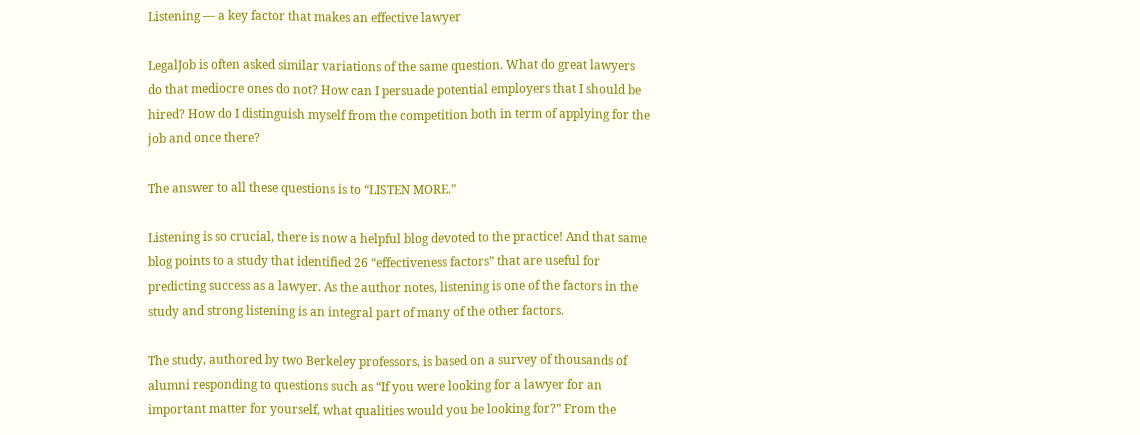Listening — a key factor that makes an effective lawyer

LegalJob is often asked similar variations of the same question. What do great lawyers do that mediocre ones do not? How can I persuade potential employers that I should be hired? How do I distinguish myself from the competition both in term of applying for the job and once there?

The answer to all these questions is to “LISTEN MORE.”

Listening is so crucial, there is now a helpful blog devoted to the practice! And that same blog points to a study that identified 26 “effectiveness factors” that are useful for predicting success as a lawyer. As the author notes, listening is one of the factors in the study and strong listening is an integral part of many of the other factors.

The study, authored by two Berkeley professors, is based on a survey of thousands of alumni responding to questions such as “If you were looking for a lawyer for an important matter for yourself, what qualities would you be looking for?” From the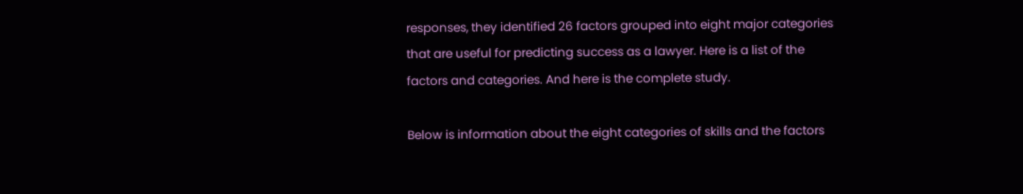responses, they identified 26 factors grouped into eight major categories that are useful for predicting success as a lawyer. Here is a list of the factors and categories. And here is the complete study.

Below is information about the eight categories of skills and the factors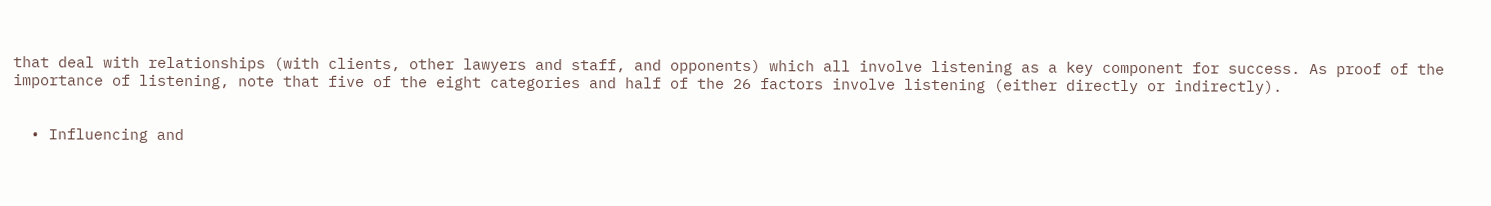that deal with relationships (with clients, other lawyers and staff, and opponents) which all involve listening as a key component for success. As proof of the importance of listening, note that five of the eight categories and half of the 26 factors involve listening (either directly or indirectly).


  • Influencing and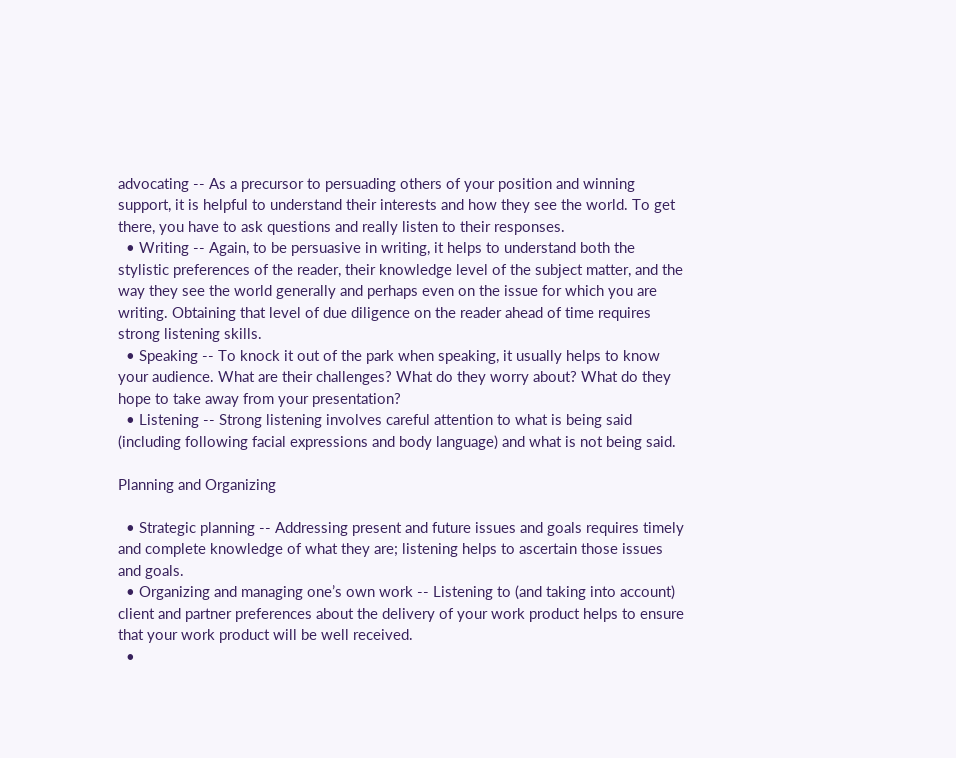advocating -- As a precursor to persuading others of your position and winning support, it is helpful to understand their interests and how they see the world. To get there, you have to ask questions and really listen to their responses.
  • Writing -- Again, to be persuasive in writing, it helps to understand both the stylistic preferences of the reader, their knowledge level of the subject matter, and the way they see the world generally and perhaps even on the issue for which you are writing. Obtaining that level of due diligence on the reader ahead of time requires strong listening skills.
  • Speaking -- To knock it out of the park when speaking, it usually helps to know your audience. What are their challenges? What do they worry about? What do they hope to take away from your presentation?
  • Listening -- Strong listening involves careful attention to what is being said (including following facial expressions and body language) and what is not being said.

Planning and Organizing

  • Strategic planning -- Addressing present and future issues and goals requires timely and complete knowledge of what they are; listening helps to ascertain those issues and goals.
  • Organizing and managing one’s own work -- Listening to (and taking into account) client and partner preferences about the delivery of your work product helps to ensure that your work product will be well received.
  •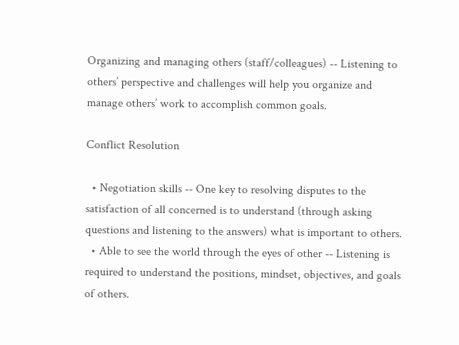Organizing and managing others (staff/colleagues) -- Listening to others’ perspective and challenges will help you organize and manage others’ work to accomplish common goals.

Conflict Resolution

  • Negotiation skills -- One key to resolving disputes to the satisfaction of all concerned is to understand (through asking questions and listening to the answers) what is important to others.
  • Able to see the world through the eyes of other -- Listening is required to understand the positions, mindset, objectives, and goals of others.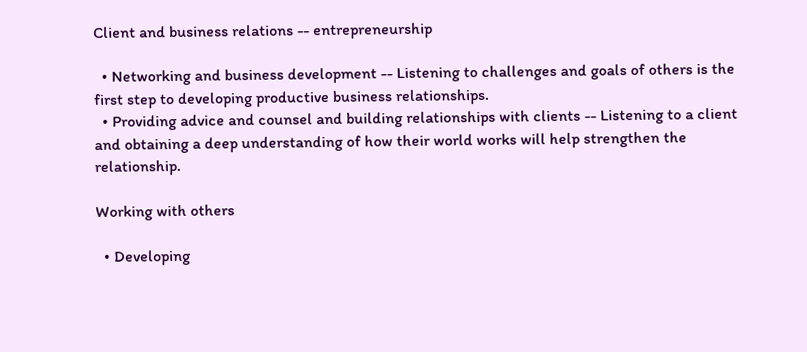Client and business relations -- entrepreneurship

  • Networking and business development -- Listening to challenges and goals of others is the first step to developing productive business relationships.
  • Providing advice and counsel and building relationships with clients -- Listening to a client and obtaining a deep understanding of how their world works will help strengthen the relationship.

Working with others

  • Developing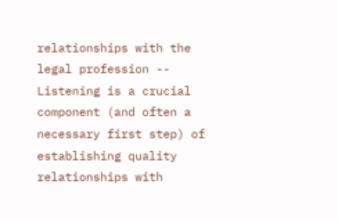relationships with the legal profession -- Listening is a crucial component (and often a necessary first step) of establishing quality relationships with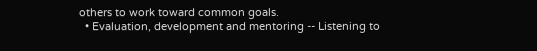others to work toward common goals.
  • Evaluation, development and mentoring -- Listening to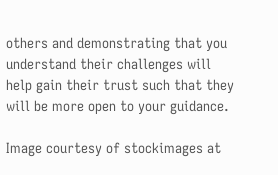others and demonstrating that you understand their challenges will help gain their trust such that they will be more open to your guidance.

Image courtesy of stockimages at